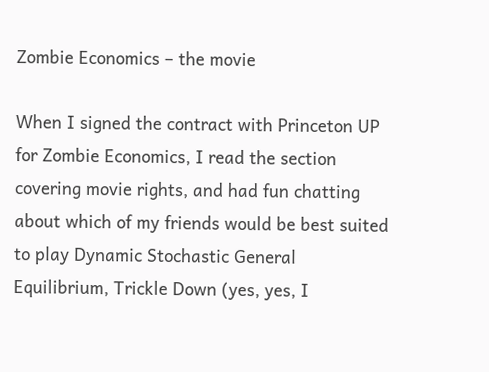Zombie Economics – the movie

When I signed the contract with Princeton UP for Zombie Economics, I read the section covering movie rights, and had fun chatting about which of my friends would be best suited to play Dynamic Stochastic General Equilibrium, Trickle Down (yes, yes, I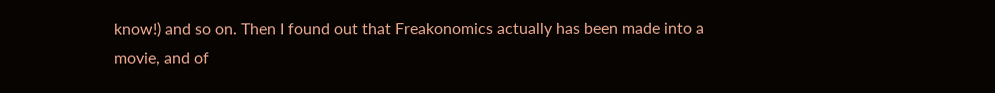know!) and so on. Then I found out that Freakonomics actually has been made into a movie, and of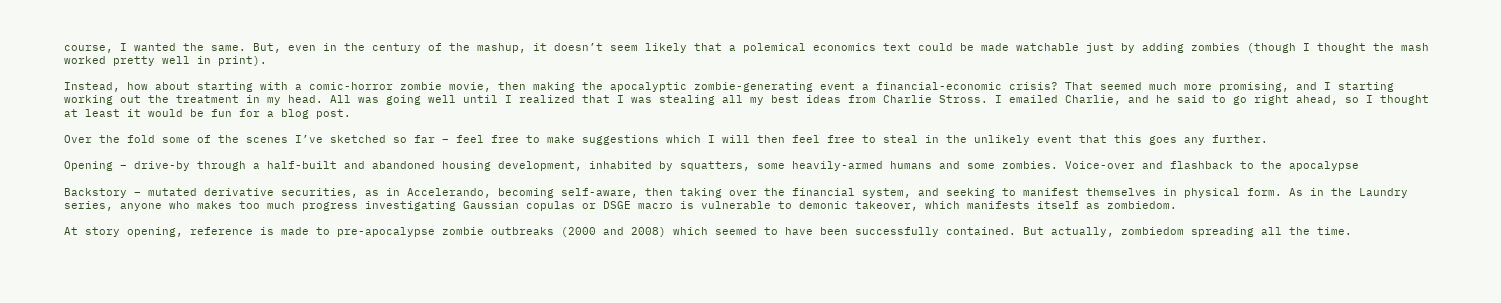course, I wanted the same. But, even in the century of the mashup, it doesn’t seem likely that a polemical economics text could be made watchable just by adding zombies (though I thought the mash worked pretty well in print).

Instead, how about starting with a comic-horror zombie movie, then making the apocalyptic zombie-generating event a financial-economic crisis? That seemed much more promising, and I starting working out the treatment in my head. All was going well until I realized that I was stealing all my best ideas from Charlie Stross. I emailed Charlie, and he said to go right ahead, so I thought at least it would be fun for a blog post.

Over the fold some of the scenes I’ve sketched so far – feel free to make suggestions which I will then feel free to steal in the unlikely event that this goes any further.

Opening – drive-by through a half-built and abandoned housing development, inhabited by squatters, some heavily-armed humans and some zombies. Voice-over and flashback to the apocalypse

Backstory – mutated derivative securities, as in Accelerando, becoming self-aware, then taking over the financial system, and seeking to manifest themselves in physical form. As in the Laundry series, anyone who makes too much progress investigating Gaussian copulas or DSGE macro is vulnerable to demonic takeover, which manifests itself as zombiedom.

At story opening, reference is made to pre-apocalypse zombie outbreaks (2000 and 2008) which seemed to have been successfully contained. But actually, zombiedom spreading all the time.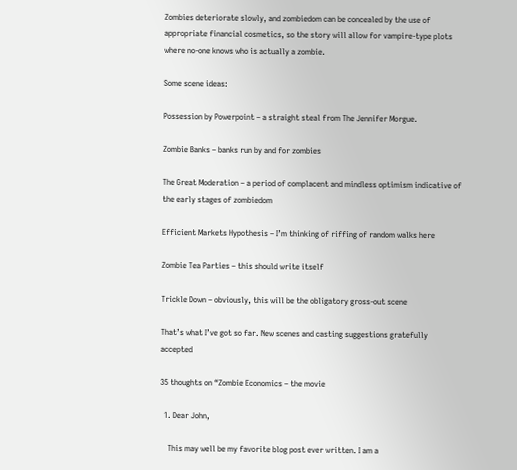Zombies deteriorate slowly, and zombiedom can be concealed by the use of appropriate financial cosmetics, so the story will allow for vampire-type plots where no-one knows who is actually a zombie.

Some scene ideas:

Possession by Powerpoint – a straight steal from The Jennifer Morgue.

Zombie Banks – banks run by and for zombies

The Great Moderation – a period of complacent and mindless optimism indicative of the early stages of zombiedom

Efficient Markets Hypothesis – I’m thinking of riffing of random walks here

Zombie Tea Parties – this should write itself

Trickle Down – obviously, this will be the obligatory gross-out scene

That’s what I’ve got so far. New scenes and casting suggestions gratefully accepted

35 thoughts on “Zombie Economics – the movie

  1. Dear John,

    This may well be my favorite blog post ever written. I am a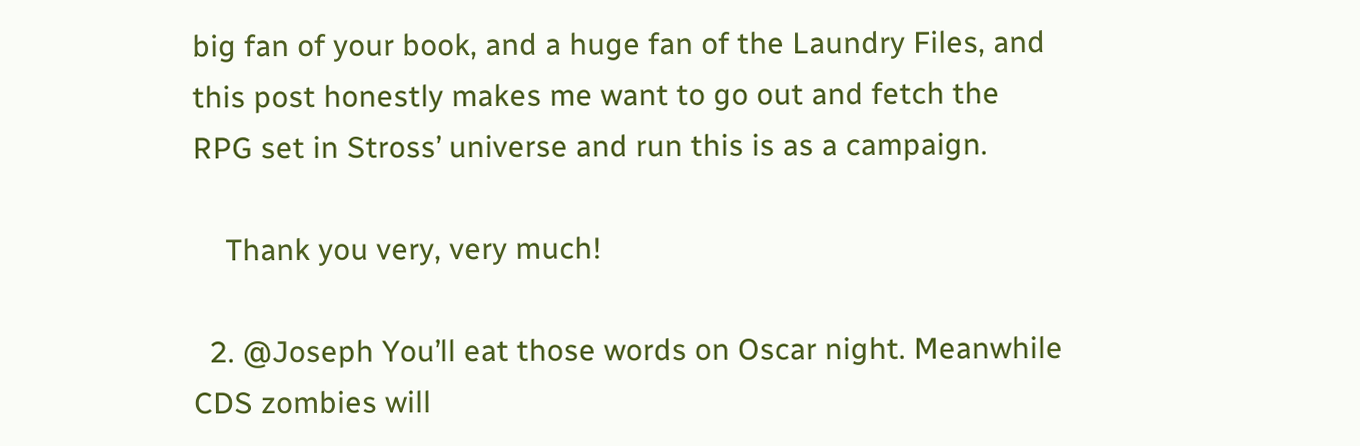big fan of your book, and a huge fan of the Laundry Files, and this post honestly makes me want to go out and fetch the RPG set in Stross’ universe and run this is as a campaign.

    Thank you very, very much!

  2. @Joseph You’ll eat those words on Oscar night. Meanwhile CDS zombies will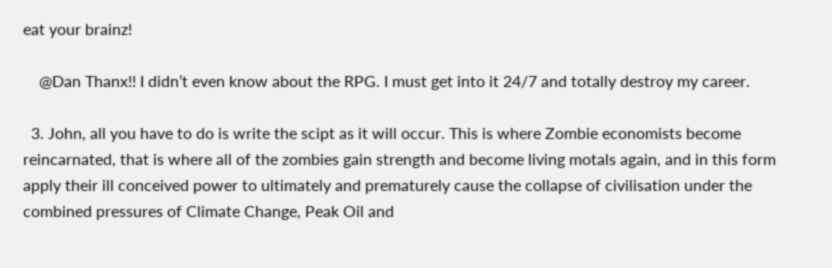eat your brainz!

    @Dan Thanx!! I didn’t even know about the RPG. I must get into it 24/7 and totally destroy my career.

  3. John, all you have to do is write the scipt as it will occur. This is where Zombie economists become reincarnated, that is where all of the zombies gain strength and become living motals again, and in this form apply their ill conceived power to ultimately and prematurely cause the collapse of civilisation under the combined pressures of Climate Change, Peak Oil and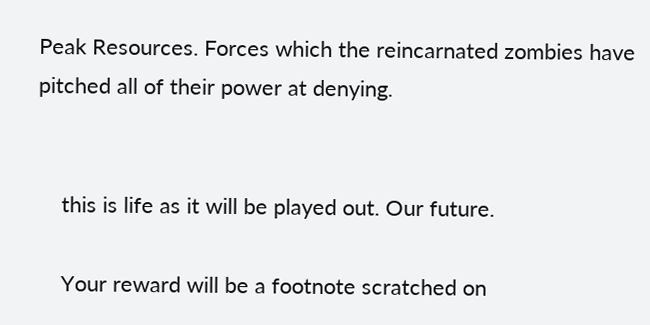Peak Resources. Forces which the reincarnated zombies have pitched all of their power at denying.


    this is life as it will be played out. Our future.

    Your reward will be a footnote scratched on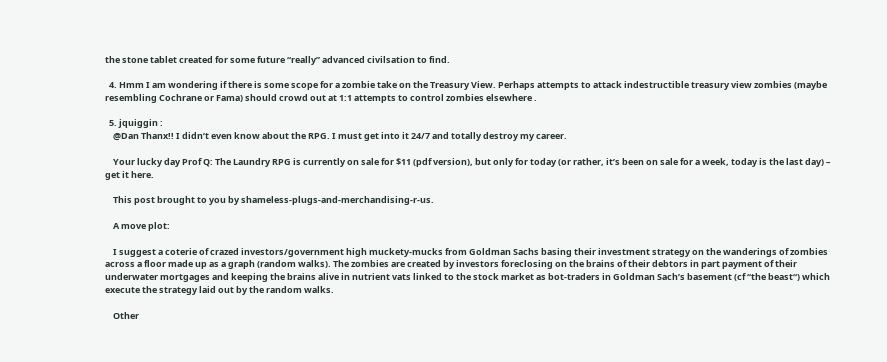the stone tablet created for some future “really” advanced civilsation to find.

  4. Hmm I am wondering if there is some scope for a zombie take on the Treasury View. Perhaps attempts to attack indestructible treasury view zombies (maybe resembling Cochrane or Fama) should crowd out at 1:1 attempts to control zombies elsewhere .

  5. jquiggin :
    @Dan Thanx!! I didn’t even know about the RPG. I must get into it 24/7 and totally destroy my career.

    Your lucky day Prof Q: The Laundry RPG is currently on sale for $11 (pdf version), but only for today (or rather, it’s been on sale for a week, today is the last day) – get it here.

    This post brought to you by shameless-plugs-and-merchandising-r-us.

    A move plot:

    I suggest a coterie of crazed investors/government high muckety-mucks from Goldman Sachs basing their investment strategy on the wanderings of zombies across a floor made up as a graph (random walks). The zombies are created by investors foreclosing on the brains of their debtors in part payment of their underwater mortgages and keeping the brains alive in nutrient vats linked to the stock market as bot-traders in Goldman Sach’s basement (cf “the beast“) which execute the strategy laid out by the random walks.

    Other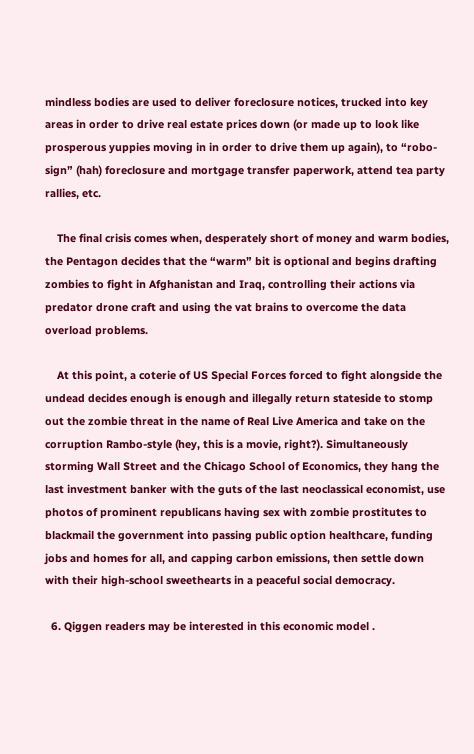mindless bodies are used to deliver foreclosure notices, trucked into key areas in order to drive real estate prices down (or made up to look like prosperous yuppies moving in in order to drive them up again), to “robo-sign” (hah) foreclosure and mortgage transfer paperwork, attend tea party rallies, etc.

    The final crisis comes when, desperately short of money and warm bodies, the Pentagon decides that the “warm” bit is optional and begins drafting zombies to fight in Afghanistan and Iraq, controlling their actions via predator drone craft and using the vat brains to overcome the data overload problems.

    At this point, a coterie of US Special Forces forced to fight alongside the undead decides enough is enough and illegally return stateside to stomp out the zombie threat in the name of Real Live America and take on the corruption Rambo-style (hey, this is a movie, right?). Simultaneously storming Wall Street and the Chicago School of Economics, they hang the last investment banker with the guts of the last neoclassical economist, use photos of prominent republicans having sex with zombie prostitutes to blackmail the government into passing public option healthcare, funding jobs and homes for all, and capping carbon emissions, then settle down with their high-school sweethearts in a peaceful social democracy.

  6. Qiggen readers may be interested in this economic model .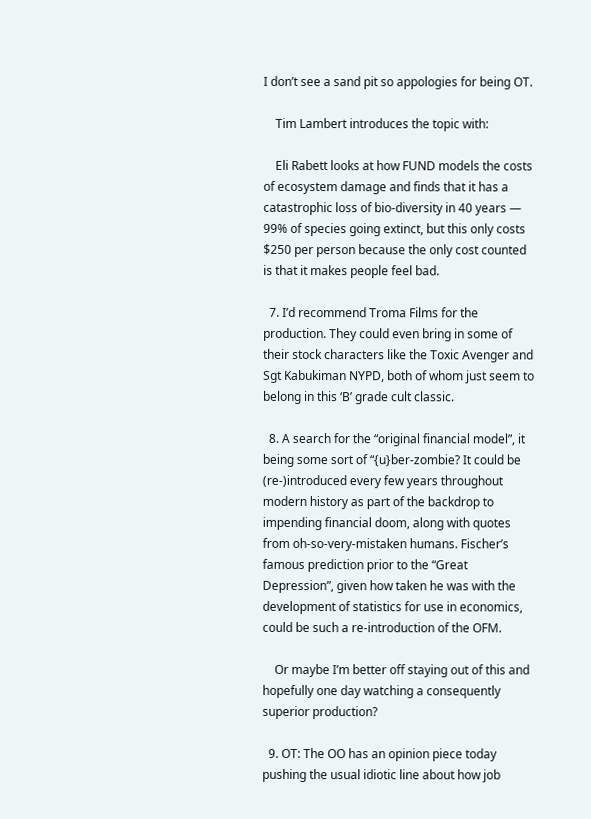I don’t see a sand pit so appologies for being OT.

    Tim Lambert introduces the topic with:

    Eli Rabett looks at how FUND models the costs of ecosystem damage and finds that it has a catastrophic loss of bio-diversity in 40 years — 99% of species going extinct, but this only costs $250 per person because the only cost counted is that it makes people feel bad.

  7. I’d recommend Troma Films for the production. They could even bring in some of their stock characters like the Toxic Avenger and Sgt Kabukiman NYPD, both of whom just seem to belong in this ‘B’ grade cult classic.

  8. A search for the “original financial model”, it being some sort of “{u}ber-zombie? It could be (re-)introduced every few years throughout modern history as part of the backdrop to impending financial doom, along with quotes from oh-so-very-mistaken humans. Fischer’s famous prediction prior to the “Great Depression”, given how taken he was with the development of statistics for use in economics, could be such a re-introduction of the OFM.

    Or maybe I’m better off staying out of this and hopefully one day watching a consequently superior production?

  9. OT: The OO has an opinion piece today pushing the usual idiotic line about how job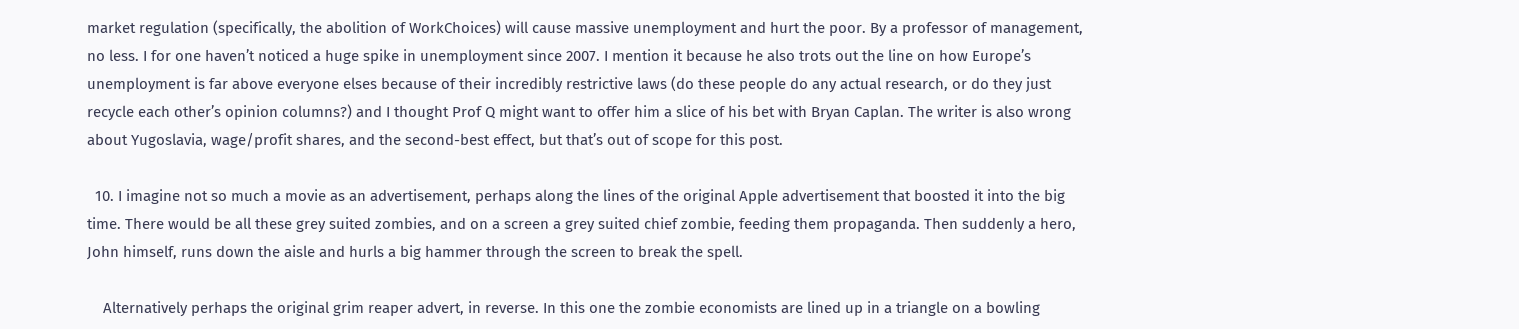market regulation (specifically, the abolition of WorkChoices) will cause massive unemployment and hurt the poor. By a professor of management, no less. I for one haven’t noticed a huge spike in unemployment since 2007. I mention it because he also trots out the line on how Europe’s unemployment is far above everyone elses because of their incredibly restrictive laws (do these people do any actual research, or do they just recycle each other’s opinion columns?) and I thought Prof Q might want to offer him a slice of his bet with Bryan Caplan. The writer is also wrong about Yugoslavia, wage/profit shares, and the second-best effect, but that’s out of scope for this post.

  10. I imagine not so much a movie as an advertisement, perhaps along the lines of the original Apple advertisement that boosted it into the big time. There would be all these grey suited zombies, and on a screen a grey suited chief zombie, feeding them propaganda. Then suddenly a hero, John himself, runs down the aisle and hurls a big hammer through the screen to break the spell.

    Alternatively perhaps the original grim reaper advert, in reverse. In this one the zombie economists are lined up in a triangle on a bowling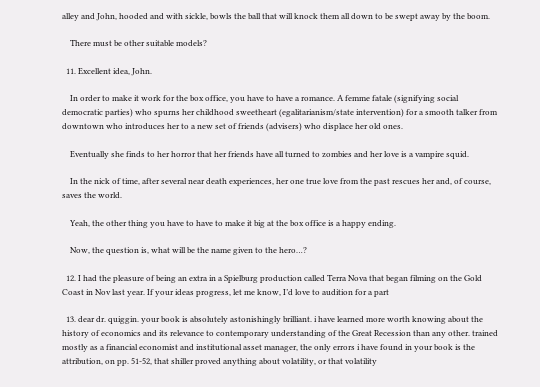alley and John, hooded and with sickle, bowls the ball that will knock them all down to be swept away by the boom.

    There must be other suitable models?

  11. Excellent idea, John.

    In order to make it work for the box office, you have to have a romance. A femme fatale (signifying social democratic parties) who spurns her childhood sweetheart (egalitarianism/state intervention) for a smooth talker from downtown who introduces her to a new set of friends (advisers) who displace her old ones.

    Eventually she finds to her horror that her friends have all turned to zombies and her love is a vampire squid.

    In the nick of time, after several near death experiences, her one true love from the past rescues her and, of course, saves the world.

    Yeah, the other thing you have to have to make it big at the box office is a happy ending.

    Now, the question is, what will be the name given to the hero…?

  12. I had the pleasure of being an extra in a Spielburg production called Terra Nova that began filming on the Gold Coast in Nov last year. If your ideas progress, let me know, I’d love to audition for a part

  13. dear dr. quiggin. your book is absolutely astonishingly brilliant. i have learned more worth knowing about the history of economics and its relevance to contemporary understanding of the Great Recession than any other. trained mostly as a financial economist and institutional asset manager, the only errors i have found in your book is the attribution, on pp. 51-52, that shiller proved anything about volatility, or that volatility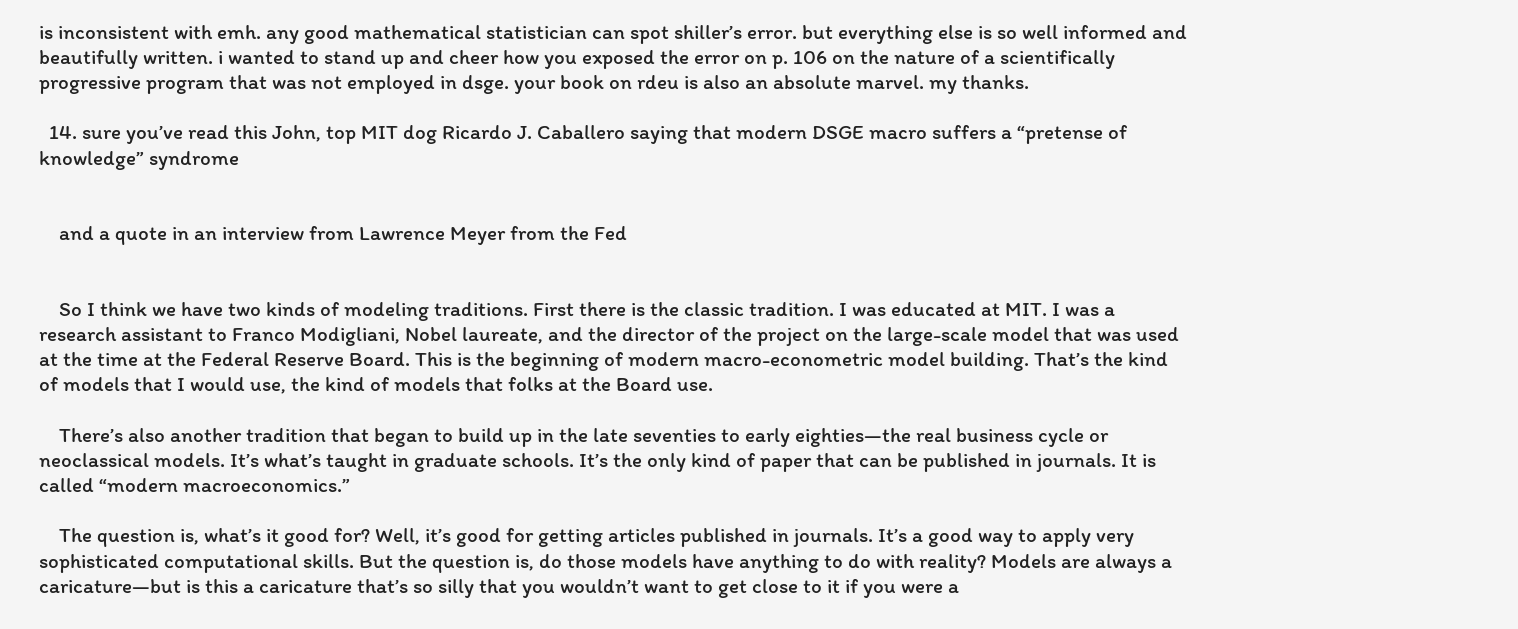is inconsistent with emh. any good mathematical statistician can spot shiller’s error. but everything else is so well informed and beautifully written. i wanted to stand up and cheer how you exposed the error on p. 106 on the nature of a scientifically progressive program that was not employed in dsge. your book on rdeu is also an absolute marvel. my thanks.

  14. sure you’ve read this John, top MIT dog Ricardo J. Caballero saying that modern DSGE macro suffers a “pretense of knowledge” syndrome


    and a quote in an interview from Lawrence Meyer from the Fed


    So I think we have two kinds of modeling traditions. First there is the classic tradition. I was educated at MIT. I was a research assistant to Franco Modigliani, Nobel laureate, and the director of the project on the large-scale model that was used at the time at the Federal Reserve Board. This is the beginning of modern macro-econometric model building. That’s the kind of models that I would use, the kind of models that folks at the Board use.

    There’s also another tradition that began to build up in the late seventies to early eighties—the real business cycle or neoclassical models. It’s what’s taught in graduate schools. It’s the only kind of paper that can be published in journals. It is called “modern macroeconomics.”

    The question is, what’s it good for? Well, it’s good for getting articles published in journals. It’s a good way to apply very sophisticated computational skills. But the question is, do those models have anything to do with reality? Models are always a caricature—but is this a caricature that’s so silly that you wouldn’t want to get close to it if you were a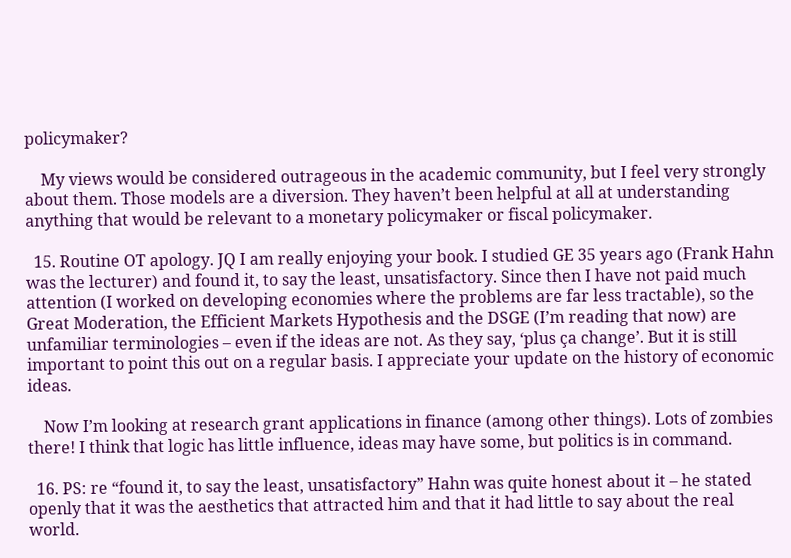policymaker?

    My views would be considered outrageous in the academic community, but I feel very strongly about them. Those models are a diversion. They haven’t been helpful at all at understanding anything that would be relevant to a monetary policymaker or fiscal policymaker.

  15. Routine OT apology. JQ I am really enjoying your book. I studied GE 35 years ago (Frank Hahn was the lecturer) and found it, to say the least, unsatisfactory. Since then I have not paid much attention (I worked on developing economies where the problems are far less tractable), so the Great Moderation, the Efficient Markets Hypothesis and the DSGE (I’m reading that now) are unfamiliar terminologies – even if the ideas are not. As they say, ‘plus ça change’. But it is still important to point this out on a regular basis. I appreciate your update on the history of economic ideas.

    Now I’m looking at research grant applications in finance (among other things). Lots of zombies there! I think that logic has little influence, ideas may have some, but politics is in command.

  16. PS: re “found it, to say the least, unsatisfactory” Hahn was quite honest about it – he stated openly that it was the aesthetics that attracted him and that it had little to say about the real world.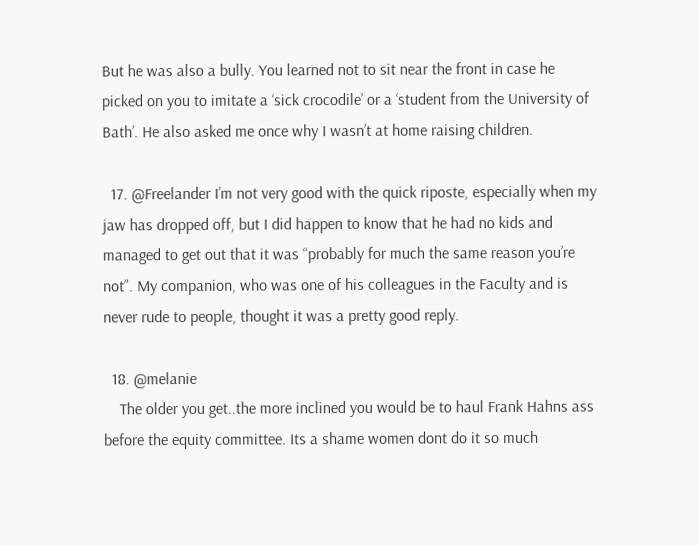But he was also a bully. You learned not to sit near the front in case he picked on you to imitate a ‘sick crocodile’ or a ‘student from the University of Bath’. He also asked me once why I wasn’t at home raising children.

  17. @Freelander I’m not very good with the quick riposte, especially when my jaw has dropped off, but I did happen to know that he had no kids and managed to get out that it was “probably for much the same reason you’re not”. My companion, who was one of his colleagues in the Faculty and is never rude to people, thought it was a pretty good reply.

  18. @melanie
    The older you get..the more inclined you would be to haul Frank Hahns ass before the equity committee. Its a shame women dont do it so much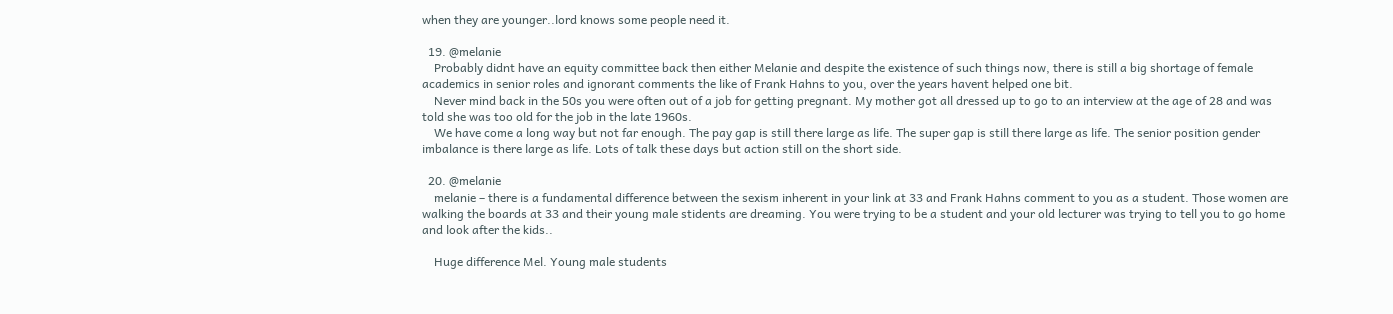when they are younger..lord knows some people need it.

  19. @melanie
    Probably didnt have an equity committee back then either Melanie and despite the existence of such things now, there is still a big shortage of female academics in senior roles and ignorant comments the like of Frank Hahns to you, over the years havent helped one bit.
    Never mind back in the 50s you were often out of a job for getting pregnant. My mother got all dressed up to go to an interview at the age of 28 and was told she was too old for the job in the late 1960s.
    We have come a long way but not far enough. The pay gap is still there large as life. The super gap is still there large as life. The senior position gender imbalance is there large as life. Lots of talk these days but action still on the short side.

  20. @melanie
    melanie – there is a fundamental difference between the sexism inherent in your link at 33 and Frank Hahns comment to you as a student. Those women are walking the boards at 33 and their young male stidents are dreaming. You were trying to be a student and your old lecturer was trying to tell you to go home and look after the kids..

    Huge difference Mel. Young male students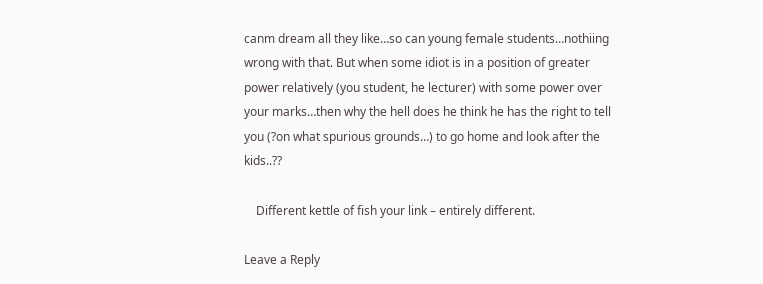canm dream all they like…so can young female students…nothiing wrong with that. But when some idiot is in a position of greater power relatively (you student, he lecturer) with some power over your marks…then why the hell does he think he has the right to tell you (?on what spurious grounds…) to go home and look after the kids..??

    Different kettle of fish your link – entirely different.

Leave a Reply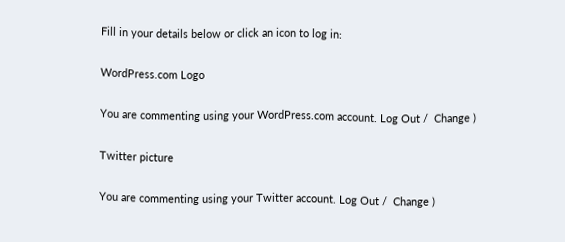Fill in your details below or click an icon to log in:

WordPress.com Logo

You are commenting using your WordPress.com account. Log Out /  Change )

Twitter picture

You are commenting using your Twitter account. Log Out /  Change )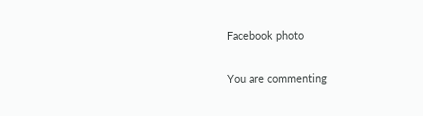Facebook photo

You are commenting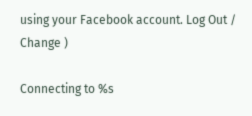using your Facebook account. Log Out /  Change )

Connecting to %s